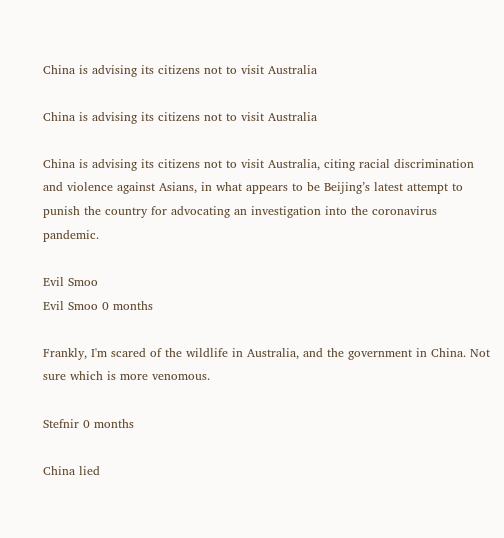China is advising its citizens not to visit Australia

China is advising its citizens not to visit Australia

China is advising its citizens not to visit Australia, citing racial discrimination and violence against Asians, in what appears to be Beijing’s latest attempt to punish the country for advocating an investigation into the coronavirus pandemic.

Evil Smoo
Evil Smoo 0 months

Frankly, I'm scared of the wildlife in Australia, and the government in China. Not sure which is more venomous.

Stefnir 0 months

China lied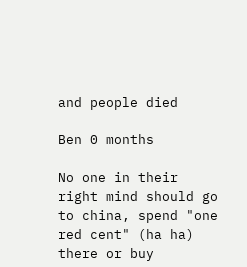and people died

Ben 0 months

No one in their right mind should go to china, spend "one red cent" (ha ha) there or buy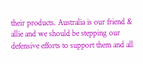their products. Australia is our friend & allie and we should be stepping our defensive efforts to support them and all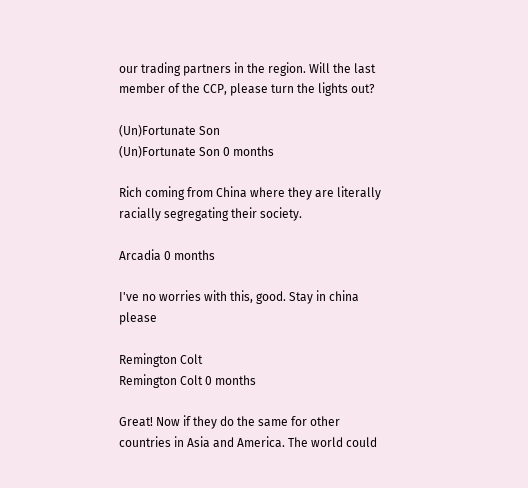our trading partners in the region. Will the last member of the CCP, please turn the lights out?

(Un)Fortunate Son
(Un)Fortunate Son 0 months

Rich coming from China where they are literally racially segregating their society.

Arcadia 0 months

I've no worries with this, good. Stay in china please

Remington Colt
Remington Colt 0 months

Great! Now if they do the same for other countries in Asia and America. The world could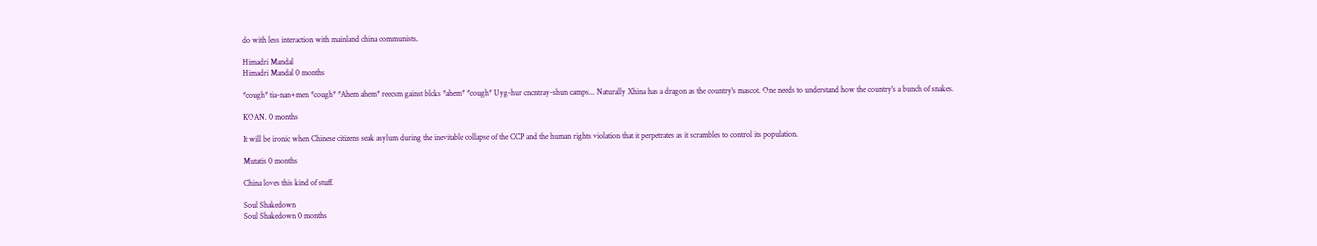do with less interaction with mainland china communists.

Himadri Mandal
Himadri Mandal 0 months

*cough* tia-nan+men *cough* *Ahem ahem* reecsm gainst blcks *ahem* *cough* Uyg-hur cncntray-shun camps... Naturally Xhina has a dragon as the country's mascot. One needs to understand how the country's a bunch of snakes.

KOAN. 0 months

It will be ironic when Chinese citizens seak asylum during the inevitable collapse of the CCP and the human rights violation that it perpetrates as it scrambles to control its population.

Mutatis 0 months

China loves this kind of stuff.

Soul Shakedown
Soul Shakedown 0 months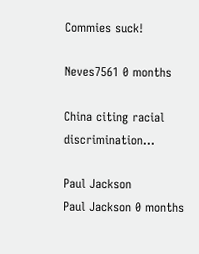Commies suck!

Neves7561 0 months

China citing racial discrimination...

Paul Jackson
Paul Jackson 0 months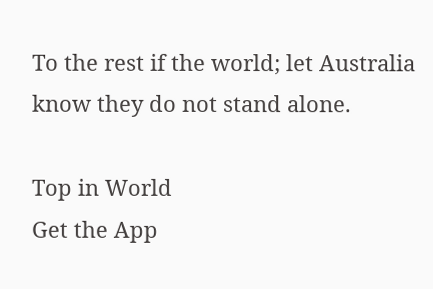To the rest if the world; let Australia know they do not stand alone.

Top in World
Get the App